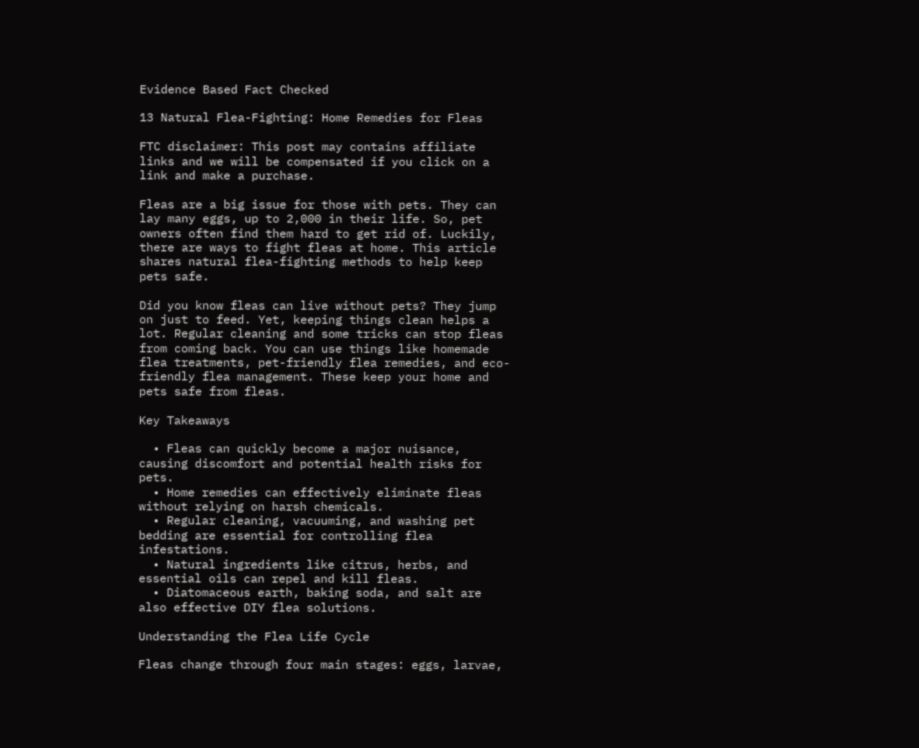Evidence Based Fact Checked

13 Natural Flea-Fighting: Home Remedies for Fleas

FTC disclaimer: This post may contains affiliate links and we will be compensated if you click on a link and make a purchase.

Fleas are a big issue for those with pets. They can lay many eggs, up to 2,000 in their life. So, pet owners often find them hard to get rid of. Luckily, there are ways to fight fleas at home. This article shares natural flea-fighting methods to help keep pets safe.

Did you know fleas can live without pets? They jump on just to feed. Yet, keeping things clean helps a lot. Regular cleaning and some tricks can stop fleas from coming back. You can use things like homemade flea treatments, pet-friendly flea remedies, and eco-friendly flea management. These keep your home and pets safe from fleas.

Key Takeaways

  • Fleas can quickly become a major nuisance, causing discomfort and potential health risks for pets.
  • Home remedies can effectively eliminate fleas without relying on harsh chemicals.
  • Regular cleaning, vacuuming, and washing pet bedding are essential for controlling flea infestations.
  • Natural ingredients like citrus, herbs, and essential oils can repel and kill fleas.
  • Diatomaceous earth, baking soda, and salt are also effective DIY flea solutions.

Understanding the Flea Life Cycle

Fleas change through four main stages: eggs, larvae,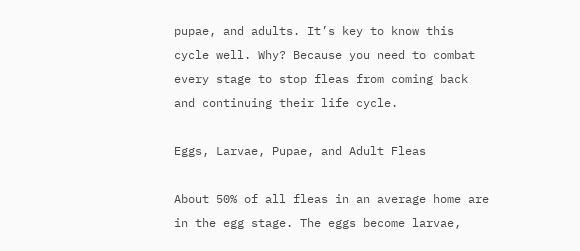pupae, and adults. It’s key to know this cycle well. Why? Because you need to combat every stage to stop fleas from coming back and continuing their life cycle.

Eggs, Larvae, Pupae, and Adult Fleas

About 50% of all fleas in an average home are in the egg stage. The eggs become larvae,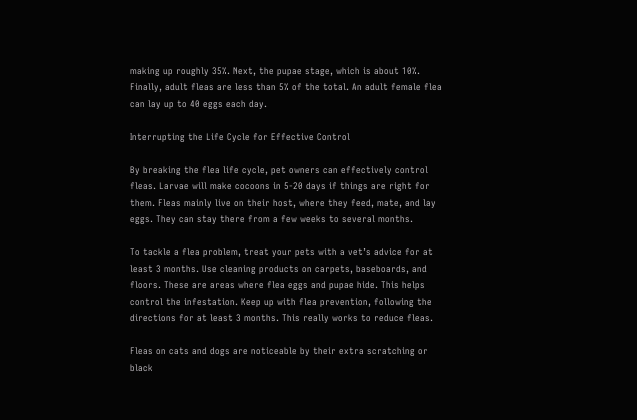making up roughly 35%. Next, the pupae stage, which is about 10%. Finally, adult fleas are less than 5% of the total. An adult female flea can lay up to 40 eggs each day.

Interrupting the Life Cycle for Effective Control

By breaking the flea life cycle, pet owners can effectively control fleas. Larvae will make cocoons in 5-20 days if things are right for them. Fleas mainly live on their host, where they feed, mate, and lay eggs. They can stay there from a few weeks to several months.

To tackle a flea problem, treat your pets with a vet’s advice for at least 3 months. Use cleaning products on carpets, baseboards, and floors. These are areas where flea eggs and pupae hide. This helps control the infestation. Keep up with flea prevention, following the directions for at least 3 months. This really works to reduce fleas.

Fleas on cats and dogs are noticeable by their extra scratching or black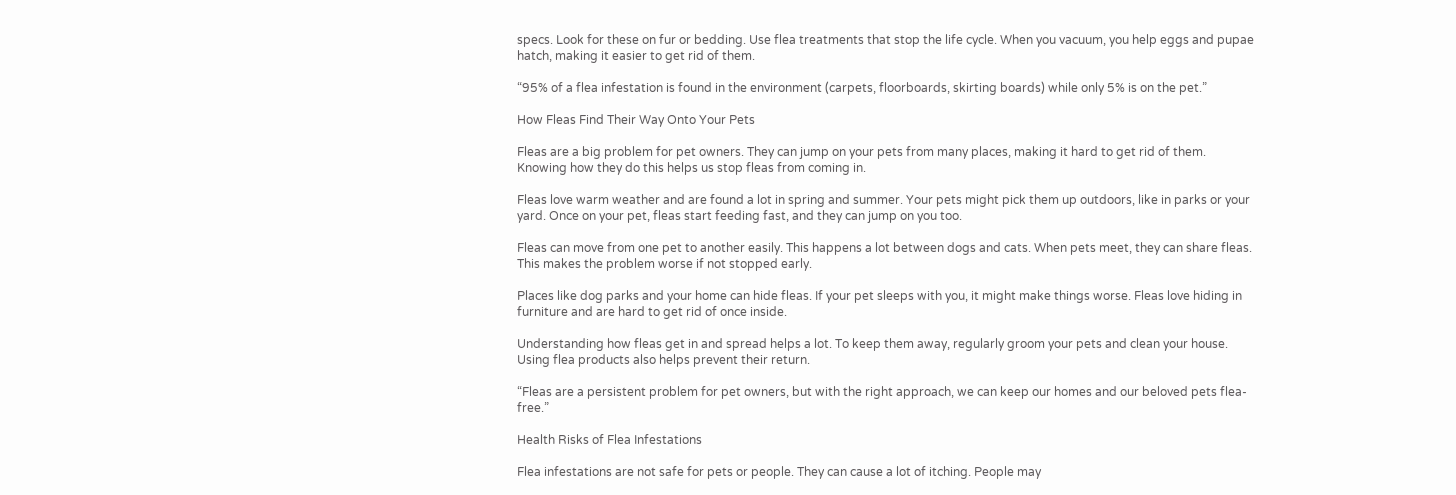specs. Look for these on fur or bedding. Use flea treatments that stop the life cycle. When you vacuum, you help eggs and pupae hatch, making it easier to get rid of them.

“95% of a flea infestation is found in the environment (carpets, floorboards, skirting boards) while only 5% is on the pet.”

How Fleas Find Their Way Onto Your Pets

Fleas are a big problem for pet owners. They can jump on your pets from many places, making it hard to get rid of them. Knowing how they do this helps us stop fleas from coming in.

Fleas love warm weather and are found a lot in spring and summer. Your pets might pick them up outdoors, like in parks or your yard. Once on your pet, fleas start feeding fast, and they can jump on you too.

Fleas can move from one pet to another easily. This happens a lot between dogs and cats. When pets meet, they can share fleas. This makes the problem worse if not stopped early.

Places like dog parks and your home can hide fleas. If your pet sleeps with you, it might make things worse. Fleas love hiding in furniture and are hard to get rid of once inside.

Understanding how fleas get in and spread helps a lot. To keep them away, regularly groom your pets and clean your house. Using flea products also helps prevent their return.

“Fleas are a persistent problem for pet owners, but with the right approach, we can keep our homes and our beloved pets flea-free.”

Health Risks of Flea Infestations

Flea infestations are not safe for pets or people. They can cause a lot of itching. People may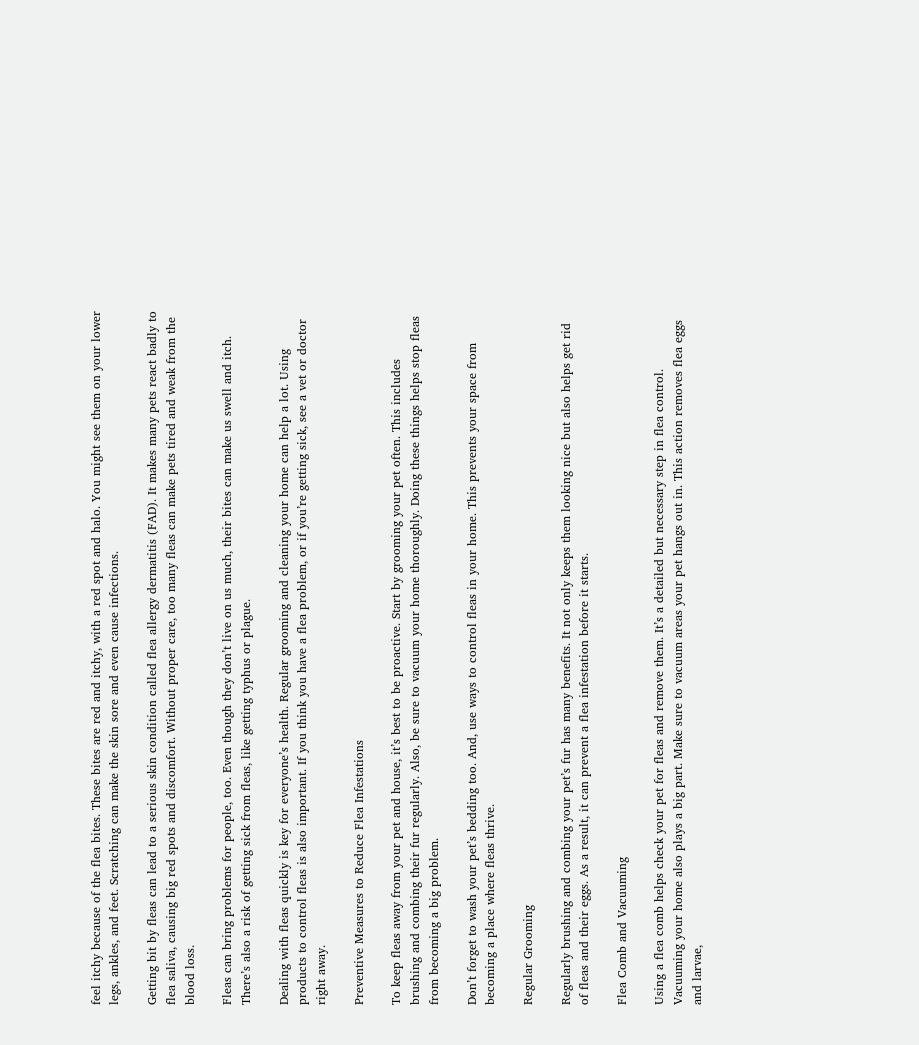feel itchy because of the flea bites. These bites are red and itchy, with a red spot and halo. You might see them on your lower legs, ankles, and feet. Scratching can make the skin sore and even cause infections.

Getting bit by fleas can lead to a serious skin condition called flea allergy dermatitis (FAD). It makes many pets react badly to flea saliva, causing big red spots and discomfort. Without proper care, too many fleas can make pets tired and weak from the blood loss.

Fleas can bring problems for people, too. Even though they don’t live on us much, their bites can make us swell and itch. There’s also a risk of getting sick from fleas, like getting typhus or plague.

Dealing with fleas quickly is key for everyone’s health. Regular grooming and cleaning your home can help a lot. Using products to control fleas is also important. If you think you have a flea problem, or if you’re getting sick, see a vet or doctor right away.

Preventive Measures to Reduce Flea Infestations

To keep fleas away from your pet and house, it’s best to be proactive. Start by grooming your pet often. This includes brushing and combing their fur regularly. Also, be sure to vacuum your home thoroughly. Doing these things helps stop fleas from becoming a big problem.

Don’t forget to wash your pet’s bedding too. And, use ways to control fleas in your home. This prevents your space from becoming a place where fleas thrive.

Regular Grooming

Regularly brushing and combing your pet’s fur has many benefits. It not only keeps them looking nice but also helps get rid of fleas and their eggs. As a result, it can prevent a flea infestation before it starts.

Flea Comb and Vacuuming

Using a flea comb helps check your pet for fleas and remove them. It’s a detailed but necessary step in flea control. Vacuuming your home also plays a big part. Make sure to vacuum areas your pet hangs out in. This action removes flea eggs and larvae,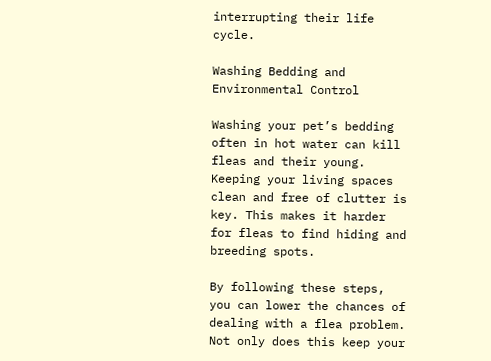interrupting their life cycle.

Washing Bedding and Environmental Control

Washing your pet’s bedding often in hot water can kill fleas and their young. Keeping your living spaces clean and free of clutter is key. This makes it harder for fleas to find hiding and breeding spots.

By following these steps, you can lower the chances of dealing with a flea problem. Not only does this keep your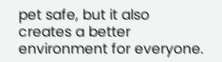pet safe, but it also creates a better environment for everyone.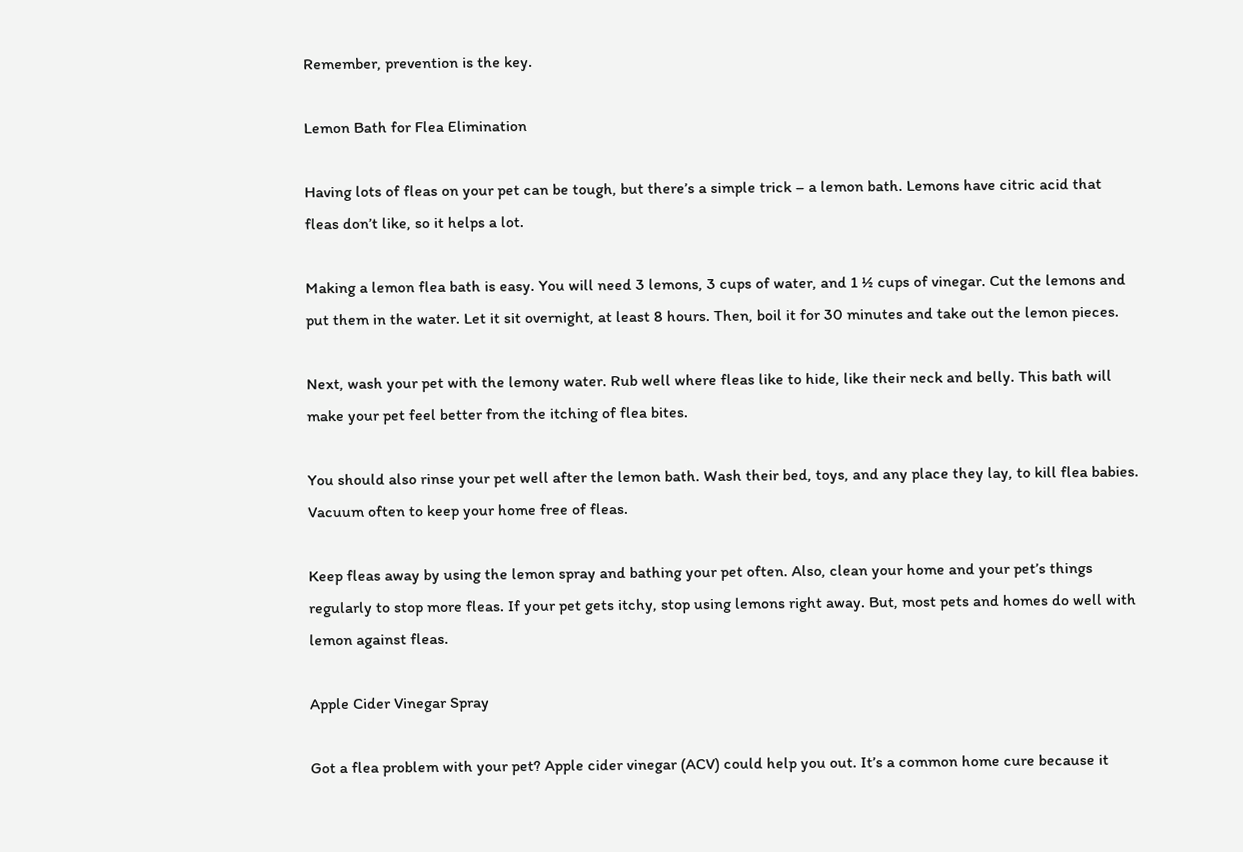Remember, prevention is the key.

Lemon Bath for Flea Elimination

Having lots of fleas on your pet can be tough, but there’s a simple trick – a lemon bath. Lemons have citric acid that fleas don’t like, so it helps a lot.

Making a lemon flea bath is easy. You will need 3 lemons, 3 cups of water, and 1 ½ cups of vinegar. Cut the lemons and put them in the water. Let it sit overnight, at least 8 hours. Then, boil it for 30 minutes and take out the lemon pieces.

Next, wash your pet with the lemony water. Rub well where fleas like to hide, like their neck and belly. This bath will make your pet feel better from the itching of flea bites.

You should also rinse your pet well after the lemon bath. Wash their bed, toys, and any place they lay, to kill flea babies. Vacuum often to keep your home free of fleas.

Keep fleas away by using the lemon spray and bathing your pet often. Also, clean your home and your pet’s things regularly to stop more fleas. If your pet gets itchy, stop using lemons right away. But, most pets and homes do well with lemon against fleas.

Apple Cider Vinegar Spray

Got a flea problem with your pet? Apple cider vinegar (ACV) could help you out. It’s a common home cure because it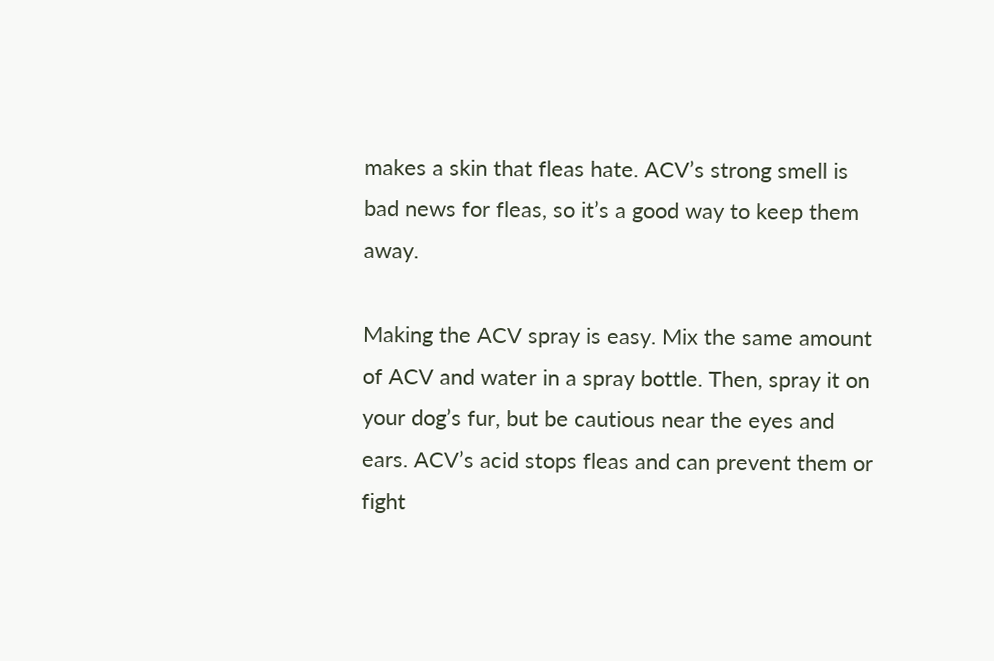makes a skin that fleas hate. ACV’s strong smell is bad news for fleas, so it’s a good way to keep them away.

Making the ACV spray is easy. Mix the same amount of ACV and water in a spray bottle. Then, spray it on your dog’s fur, but be cautious near the eyes and ears. ACV’s acid stops fleas and can prevent them or fight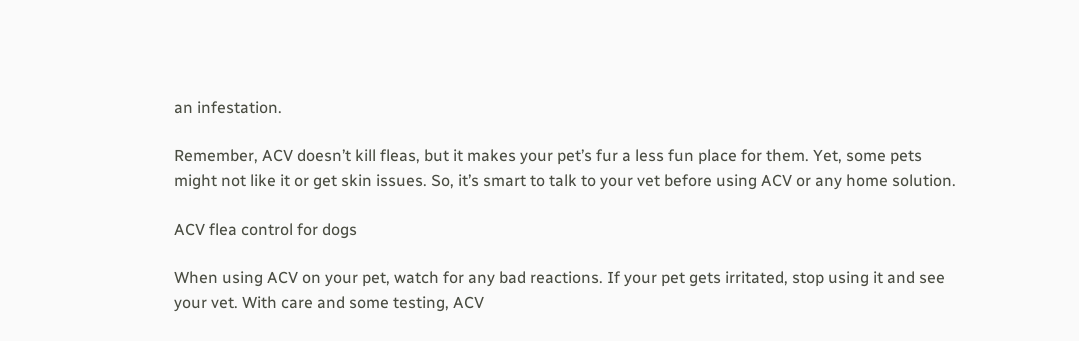an infestation.

Remember, ACV doesn’t kill fleas, but it makes your pet’s fur a less fun place for them. Yet, some pets might not like it or get skin issues. So, it’s smart to talk to your vet before using ACV or any home solution.

ACV flea control for dogs

When using ACV on your pet, watch for any bad reactions. If your pet gets irritated, stop using it and see your vet. With care and some testing, ACV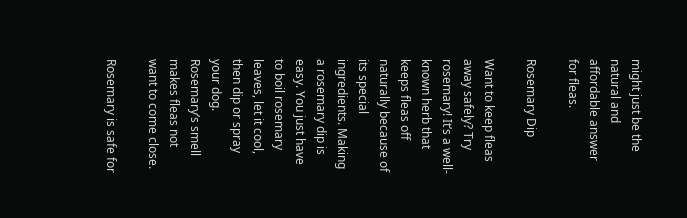might just be the natural and affordable answer for fleas.

Rosemary Dip

Want to keep fleas away safely? Try rosemary! It’s a well-known herb that keeps fleas off naturally because of its special ingredients. Making a rosemary dip is easy. You just have to boil rosemary leaves, let it cool, then dip or spray your dog. Rosemary’s smell makes fleas not want to come close.

Rosemary is safe for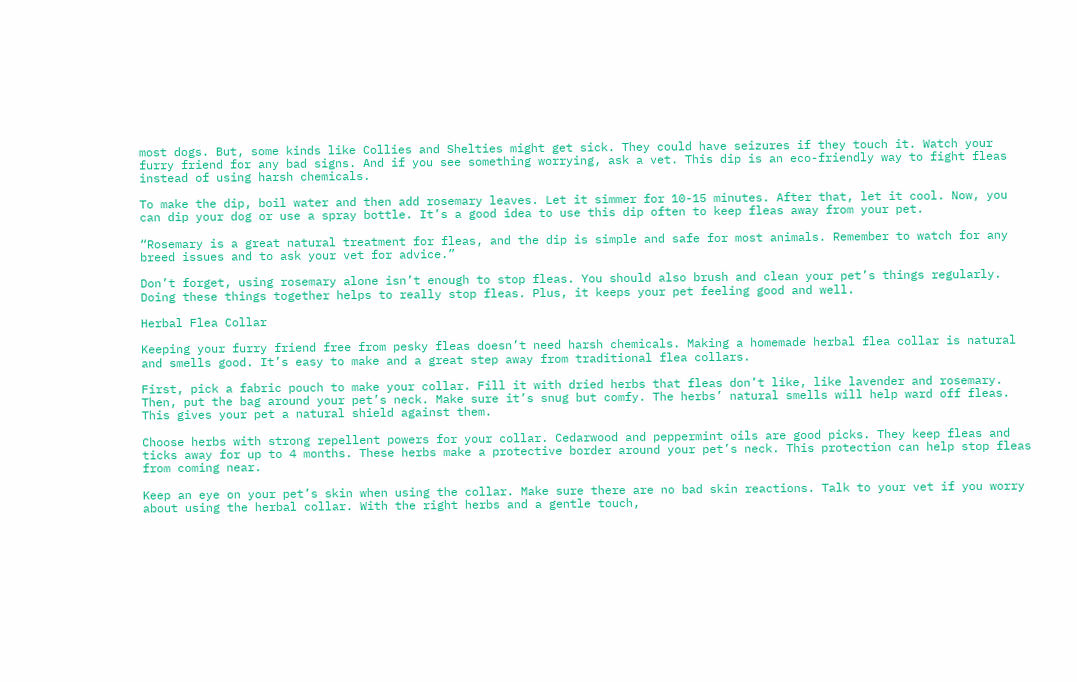most dogs. But, some kinds like Collies and Shelties might get sick. They could have seizures if they touch it. Watch your furry friend for any bad signs. And if you see something worrying, ask a vet. This dip is an eco-friendly way to fight fleas instead of using harsh chemicals.

To make the dip, boil water and then add rosemary leaves. Let it simmer for 10-15 minutes. After that, let it cool. Now, you can dip your dog or use a spray bottle. It’s a good idea to use this dip often to keep fleas away from your pet.

“Rosemary is a great natural treatment for fleas, and the dip is simple and safe for most animals. Remember to watch for any breed issues and to ask your vet for advice.”

Don’t forget, using rosemary alone isn’t enough to stop fleas. You should also brush and clean your pet’s things regularly. Doing these things together helps to really stop fleas. Plus, it keeps your pet feeling good and well.

Herbal Flea Collar

Keeping your furry friend free from pesky fleas doesn’t need harsh chemicals. Making a homemade herbal flea collar is natural and smells good. It’s easy to make and a great step away from traditional flea collars.

First, pick a fabric pouch to make your collar. Fill it with dried herbs that fleas don’t like, like lavender and rosemary. Then, put the bag around your pet’s neck. Make sure it’s snug but comfy. The herbs’ natural smells will help ward off fleas. This gives your pet a natural shield against them.

Choose herbs with strong repellent powers for your collar. Cedarwood and peppermint oils are good picks. They keep fleas and ticks away for up to 4 months. These herbs make a protective border around your pet’s neck. This protection can help stop fleas from coming near.

Keep an eye on your pet’s skin when using the collar. Make sure there are no bad skin reactions. Talk to your vet if you worry about using the herbal collar. With the right herbs and a gentle touch,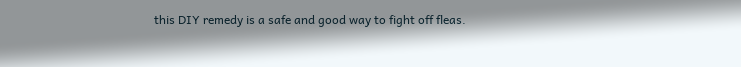this DIY remedy is a safe and good way to fight off fleas.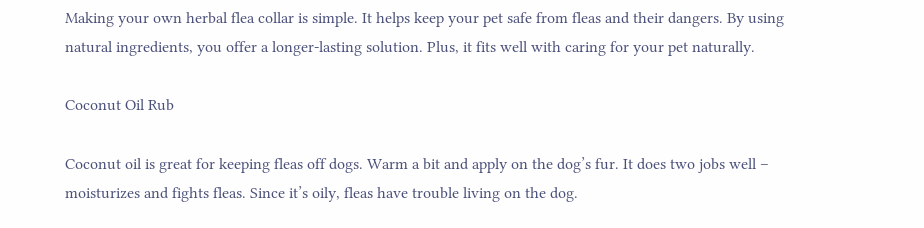Making your own herbal flea collar is simple. It helps keep your pet safe from fleas and their dangers. By using natural ingredients, you offer a longer-lasting solution. Plus, it fits well with caring for your pet naturally.

Coconut Oil Rub

Coconut oil is great for keeping fleas off dogs. Warm a bit and apply on the dog’s fur. It does two jobs well – moisturizes and fights fleas. Since it’s oily, fleas have trouble living on the dog.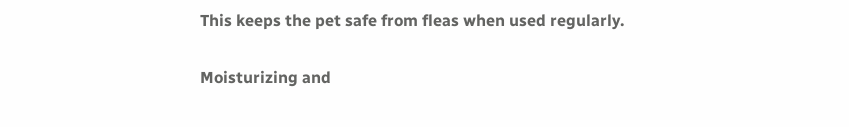This keeps the pet safe from fleas when used regularly.

Moisturizing and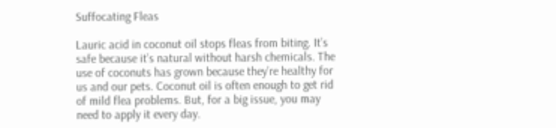Suffocating Fleas

Lauric acid in coconut oil stops fleas from biting. It’s safe because it’s natural without harsh chemicals. The use of coconuts has grown because they’re healthy for us and our pets. Coconut oil is often enough to get rid of mild flea problems. But, for a big issue, you may need to apply it every day.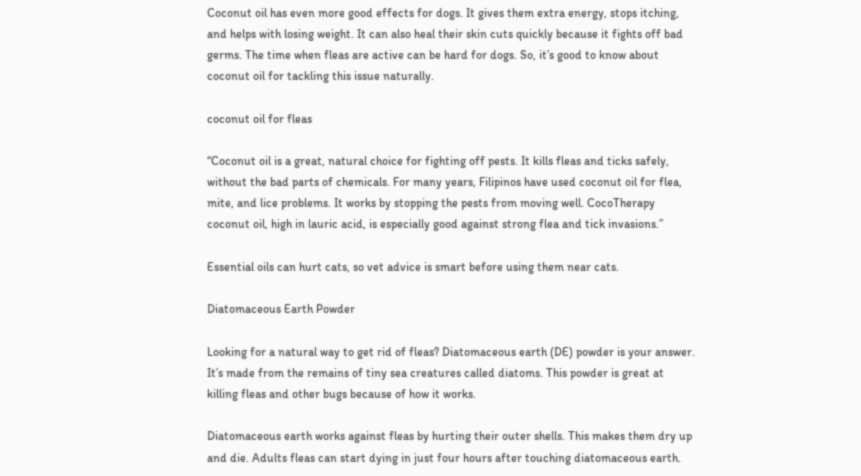Coconut oil has even more good effects for dogs. It gives them extra energy, stops itching, and helps with losing weight. It can also heal their skin cuts quickly because it fights off bad germs. The time when fleas are active can be hard for dogs. So, it’s good to know about coconut oil for tackling this issue naturally.

coconut oil for fleas

“Coconut oil is a great, natural choice for fighting off pests. It kills fleas and ticks safely, without the bad parts of chemicals. For many years, Filipinos have used coconut oil for flea, mite, and lice problems. It works by stopping the pests from moving well. CocoTherapy coconut oil, high in lauric acid, is especially good against strong flea and tick invasions.”

Essential oils can hurt cats, so vet advice is smart before using them near cats.

Diatomaceous Earth Powder

Looking for a natural way to get rid of fleas? Diatomaceous earth (DE) powder is your answer. It’s made from the remains of tiny sea creatures called diatoms. This powder is great at killing fleas and other bugs because of how it works.

Diatomaceous earth works against fleas by hurting their outer shells. This makes them dry up and die. Adults fleas can start dying in just four hours after touching diatomaceous earth.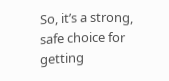So, it’s a strong, safe choice for getting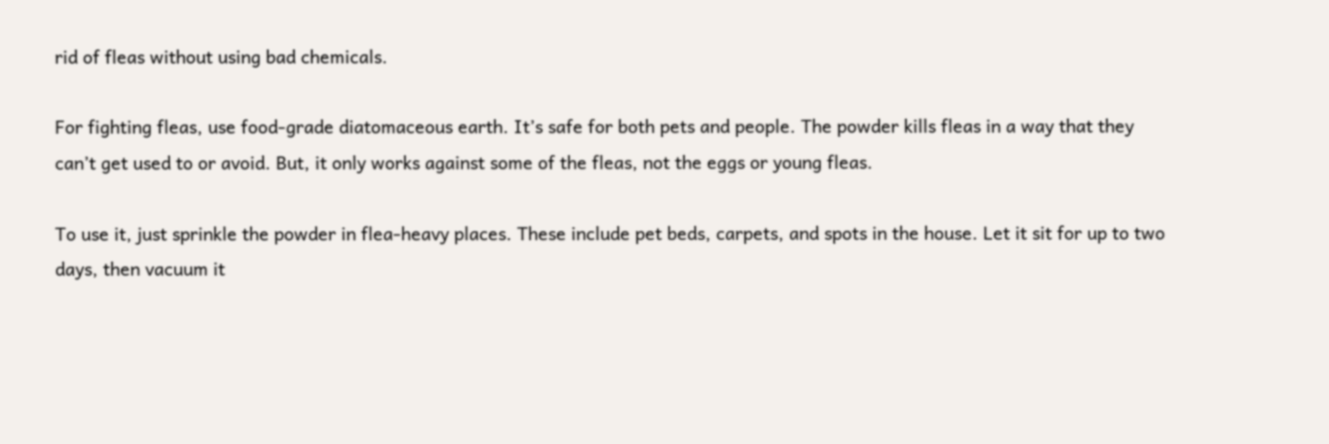rid of fleas without using bad chemicals.

For fighting fleas, use food-grade diatomaceous earth. It’s safe for both pets and people. The powder kills fleas in a way that they can’t get used to or avoid. But, it only works against some of the fleas, not the eggs or young fleas.

To use it, just sprinkle the powder in flea-heavy places. These include pet beds, carpets, and spots in the house. Let it sit for up to two days, then vacuum it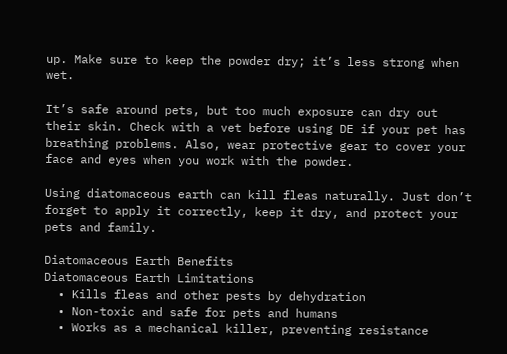up. Make sure to keep the powder dry; it’s less strong when wet.

It’s safe around pets, but too much exposure can dry out their skin. Check with a vet before using DE if your pet has breathing problems. Also, wear protective gear to cover your face and eyes when you work with the powder.

Using diatomaceous earth can kill fleas naturally. Just don’t forget to apply it correctly, keep it dry, and protect your pets and family.

Diatomaceous Earth Benefits
Diatomaceous Earth Limitations
  • Kills fleas and other pests by dehydration
  • Non-toxic and safe for pets and humans
  • Works as a mechanical killer, preventing resistance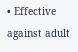• Effective against adult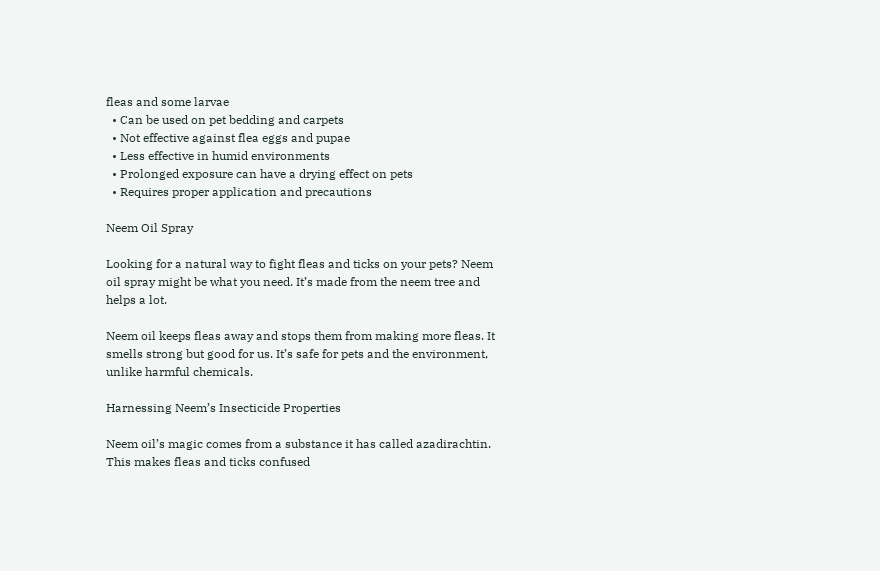fleas and some larvae
  • Can be used on pet bedding and carpets
  • Not effective against flea eggs and pupae
  • Less effective in humid environments
  • Prolonged exposure can have a drying effect on pets
  • Requires proper application and precautions

Neem Oil Spray

Looking for a natural way to fight fleas and ticks on your pets? Neem oil spray might be what you need. It’s made from the neem tree and helps a lot.

Neem oil keeps fleas away and stops them from making more fleas. It smells strong but good for us. It’s safe for pets and the environment, unlike harmful chemicals.

Harnessing Neem’s Insecticide Properties

Neem oil’s magic comes from a substance it has called azadirachtin. This makes fleas and ticks confused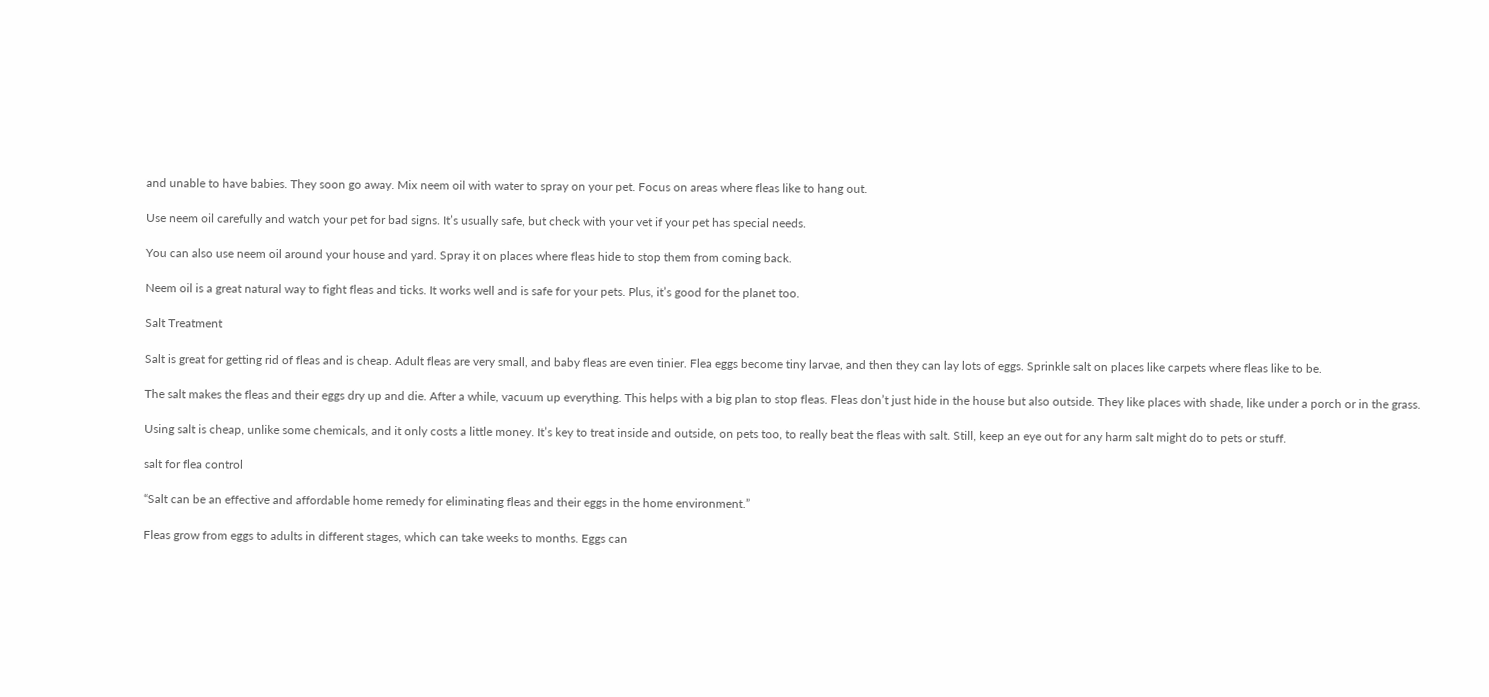and unable to have babies. They soon go away. Mix neem oil with water to spray on your pet. Focus on areas where fleas like to hang out.

Use neem oil carefully and watch your pet for bad signs. It’s usually safe, but check with your vet if your pet has special needs.

You can also use neem oil around your house and yard. Spray it on places where fleas hide to stop them from coming back.

Neem oil is a great natural way to fight fleas and ticks. It works well and is safe for your pets. Plus, it’s good for the planet too.

Salt Treatment

Salt is great for getting rid of fleas and is cheap. Adult fleas are very small, and baby fleas are even tinier. Flea eggs become tiny larvae, and then they can lay lots of eggs. Sprinkle salt on places like carpets where fleas like to be.

The salt makes the fleas and their eggs dry up and die. After a while, vacuum up everything. This helps with a big plan to stop fleas. Fleas don’t just hide in the house but also outside. They like places with shade, like under a porch or in the grass.

Using salt is cheap, unlike some chemicals, and it only costs a little money. It’s key to treat inside and outside, on pets too, to really beat the fleas with salt. Still, keep an eye out for any harm salt might do to pets or stuff.

salt for flea control

“Salt can be an effective and affordable home remedy for eliminating fleas and their eggs in the home environment.”

Fleas grow from eggs to adults in different stages, which can take weeks to months. Eggs can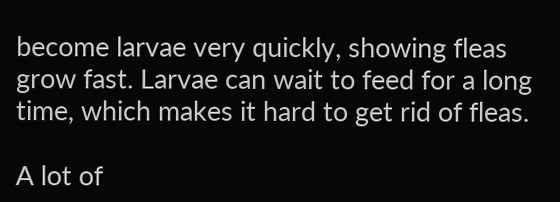become larvae very quickly, showing fleas grow fast. Larvae can wait to feed for a long time, which makes it hard to get rid of fleas.

A lot of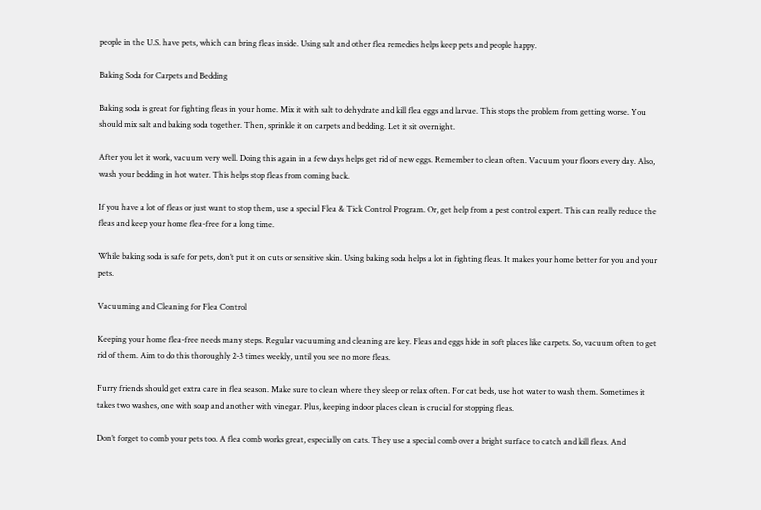people in the U.S. have pets, which can bring fleas inside. Using salt and other flea remedies helps keep pets and people happy.

Baking Soda for Carpets and Bedding

Baking soda is great for fighting fleas in your home. Mix it with salt to dehydrate and kill flea eggs and larvae. This stops the problem from getting worse. You should mix salt and baking soda together. Then, sprinkle it on carpets and bedding. Let it sit overnight.

After you let it work, vacuum very well. Doing this again in a few days helps get rid of new eggs. Remember to clean often. Vacuum your floors every day. Also, wash your bedding in hot water. This helps stop fleas from coming back.

If you have a lot of fleas or just want to stop them, use a special Flea & Tick Control Program. Or, get help from a pest control expert. This can really reduce the fleas and keep your home flea-free for a long time.

While baking soda is safe for pets, don’t put it on cuts or sensitive skin. Using baking soda helps a lot in fighting fleas. It makes your home better for you and your pets.

Vacuuming and Cleaning for Flea Control

Keeping your home flea-free needs many steps. Regular vacuuming and cleaning are key. Fleas and eggs hide in soft places like carpets. So, vacuum often to get rid of them. Aim to do this thoroughly 2-3 times weekly, until you see no more fleas.

Furry friends should get extra care in flea season. Make sure to clean where they sleep or relax often. For cat beds, use hot water to wash them. Sometimes it takes two washes, one with soap and another with vinegar. Plus, keeping indoor places clean is crucial for stopping fleas.

Don’t forget to comb your pets too. A flea comb works great, especially on cats. They use a special comb over a bright surface to catch and kill fleas. And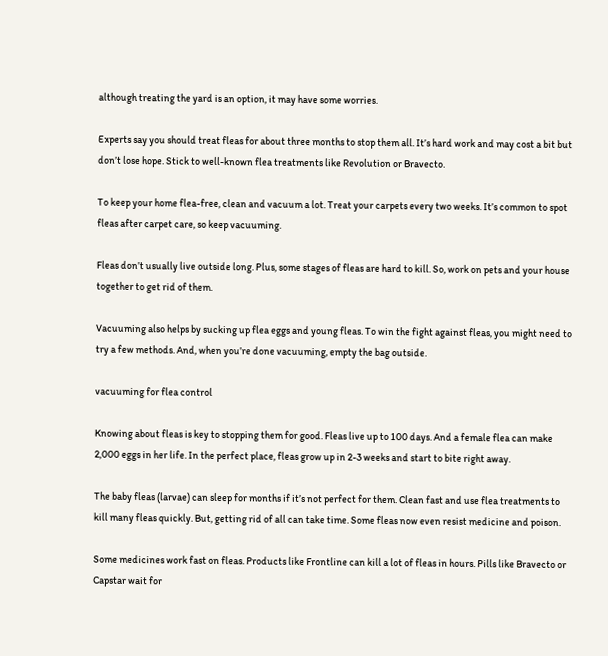although treating the yard is an option, it may have some worries.

Experts say you should treat fleas for about three months to stop them all. It’s hard work and may cost a bit but don’t lose hope. Stick to well-known flea treatments like Revolution or Bravecto.

To keep your home flea-free, clean and vacuum a lot. Treat your carpets every two weeks. It’s common to spot fleas after carpet care, so keep vacuuming.

Fleas don’t usually live outside long. Plus, some stages of fleas are hard to kill. So, work on pets and your house together to get rid of them.

Vacuuming also helps by sucking up flea eggs and young fleas. To win the fight against fleas, you might need to try a few methods. And, when you’re done vacuuming, empty the bag outside.

vacuuming for flea control

Knowing about fleas is key to stopping them for good. Fleas live up to 100 days. And a female flea can make 2,000 eggs in her life. In the perfect place, fleas grow up in 2-3 weeks and start to bite right away.

The baby fleas (larvae) can sleep for months if it’s not perfect for them. Clean fast and use flea treatments to kill many fleas quickly. But, getting rid of all can take time. Some fleas now even resist medicine and poison.

Some medicines work fast on fleas. Products like Frontline can kill a lot of fleas in hours. Pills like Bravecto or Capstar wait for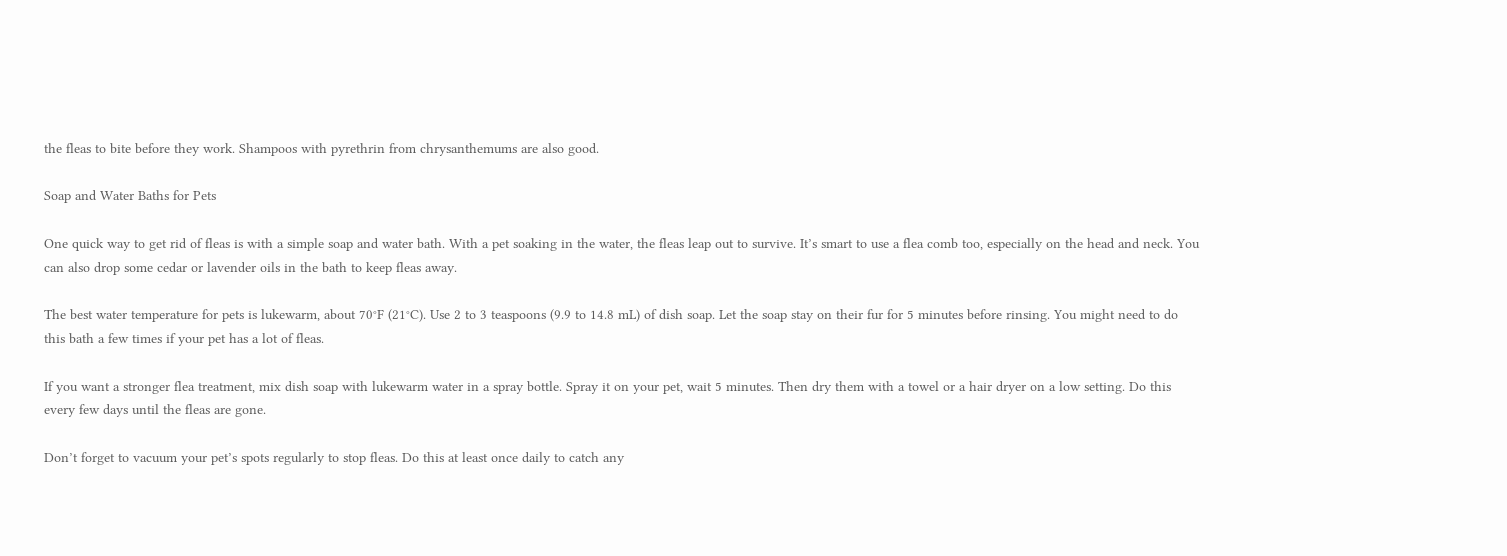the fleas to bite before they work. Shampoos with pyrethrin from chrysanthemums are also good.

Soap and Water Baths for Pets

One quick way to get rid of fleas is with a simple soap and water bath. With a pet soaking in the water, the fleas leap out to survive. It’s smart to use a flea comb too, especially on the head and neck. You can also drop some cedar or lavender oils in the bath to keep fleas away.

The best water temperature for pets is lukewarm, about 70°F (21°C). Use 2 to 3 teaspoons (9.9 to 14.8 mL) of dish soap. Let the soap stay on their fur for 5 minutes before rinsing. You might need to do this bath a few times if your pet has a lot of fleas.

If you want a stronger flea treatment, mix dish soap with lukewarm water in a spray bottle. Spray it on your pet, wait 5 minutes. Then dry them with a towel or a hair dryer on a low setting. Do this every few days until the fleas are gone.

Don’t forget to vacuum your pet’s spots regularly to stop fleas. Do this at least once daily to catch any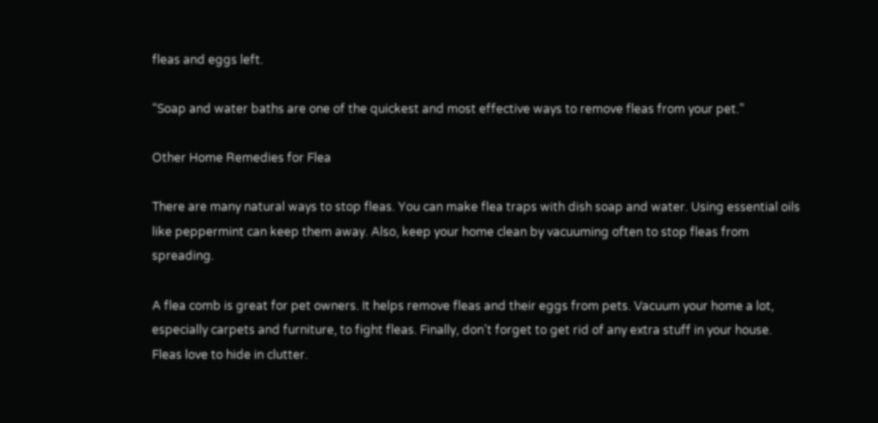fleas and eggs left.

“Soap and water baths are one of the quickest and most effective ways to remove fleas from your pet.”

Other Home Remedies for Flea

There are many natural ways to stop fleas. You can make flea traps with dish soap and water. Using essential oils like peppermint can keep them away. Also, keep your home clean by vacuuming often to stop fleas from spreading.

A flea comb is great for pet owners. It helps remove fleas and their eggs from pets. Vacuum your home a lot, especially carpets and furniture, to fight fleas. Finally, don’t forget to get rid of any extra stuff in your house. Fleas love to hide in clutter.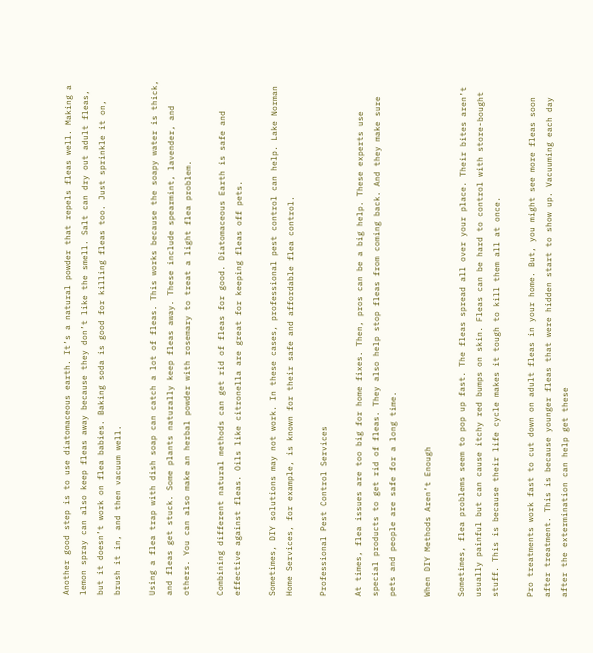Another good step is to use diatomaceous earth. It’s a natural powder that repels fleas well. Making a lemon spray can also keep fleas away because they don’t like the smell. Salt can dry out adult fleas, but it doesn’t work on flea babies. Baking soda is good for killing fleas too. Just sprinkle it on, brush it in, and then vacuum well.

Using a flea trap with dish soap can catch a lot of fleas. This works because the soapy water is thick, and fleas get stuck. Some plants naturally keep fleas away. These include spearmint, lavender, and others. You can also make an herbal powder with rosemary to treat a light flea problem.

Combining different natural methods can get rid of fleas for good. Diatomaceous Earth is safe and effective against fleas. Oils like citronella are great for keeping fleas off pets.

Sometimes, DIY solutions may not work. In these cases, professional pest control can help. Lake Norman Home Services, for example, is known for their safe and affordable flea control.

Professional Pest Control Services

At times, flea issues are too big for home fixes. Then, pros can be a big help. These experts use special products to get rid of fleas. They also help stop fleas from coming back. And they make sure pets and people are safe for a long time.

When DIY Methods Aren’t Enough

Sometimes, flea problems seem to pop up fast. The fleas spread all over your place. Their bites aren’t usually painful but can cause itchy red bumps on skin. Fleas can be hard to control with store-bought stuff. This is because their life cycle makes it tough to kill them all at once.

Pro treatments work fast to cut down on adult fleas in your home. But, you might see more fleas soon after treatment. This is because younger fleas that were hidden start to show up. Vacuuming each day after the extermination can help get these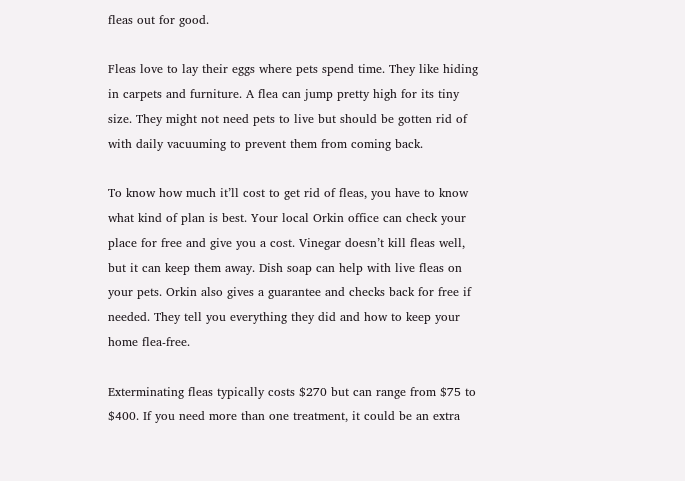fleas out for good.

Fleas love to lay their eggs where pets spend time. They like hiding in carpets and furniture. A flea can jump pretty high for its tiny size. They might not need pets to live but should be gotten rid of with daily vacuuming to prevent them from coming back.

To know how much it’ll cost to get rid of fleas, you have to know what kind of plan is best. Your local Orkin office can check your place for free and give you a cost. Vinegar doesn’t kill fleas well, but it can keep them away. Dish soap can help with live fleas on your pets. Orkin also gives a guarantee and checks back for free if needed. They tell you everything they did and how to keep your home flea-free.

Exterminating fleas typically costs $270 but can range from $75 to $400. If you need more than one treatment, it could be an extra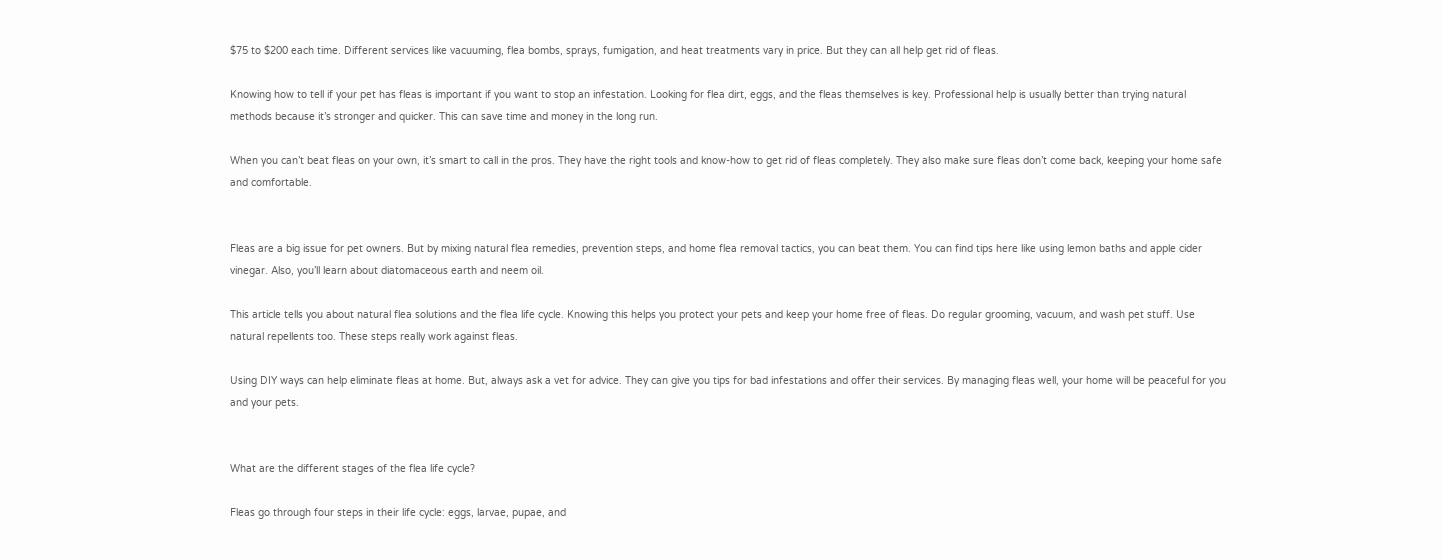$75 to $200 each time. Different services like vacuuming, flea bombs, sprays, fumigation, and heat treatments vary in price. But they can all help get rid of fleas.

Knowing how to tell if your pet has fleas is important if you want to stop an infestation. Looking for flea dirt, eggs, and the fleas themselves is key. Professional help is usually better than trying natural methods because it’s stronger and quicker. This can save time and money in the long run.

When you can’t beat fleas on your own, it’s smart to call in the pros. They have the right tools and know-how to get rid of fleas completely. They also make sure fleas don’t come back, keeping your home safe and comfortable.


Fleas are a big issue for pet owners. But by mixing natural flea remedies, prevention steps, and home flea removal tactics, you can beat them. You can find tips here like using lemon baths and apple cider vinegar. Also, you’ll learn about diatomaceous earth and neem oil.

This article tells you about natural flea solutions and the flea life cycle. Knowing this helps you protect your pets and keep your home free of fleas. Do regular grooming, vacuum, and wash pet stuff. Use natural repellents too. These steps really work against fleas.

Using DIY ways can help eliminate fleas at home. But, always ask a vet for advice. They can give you tips for bad infestations and offer their services. By managing fleas well, your home will be peaceful for you and your pets.


What are the different stages of the flea life cycle?

Fleas go through four steps in their life cycle: eggs, larvae, pupae, and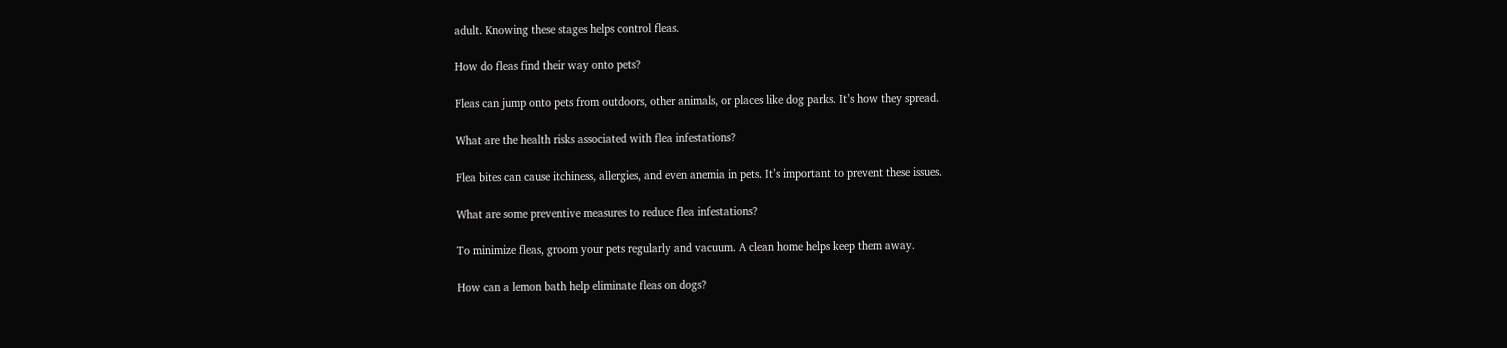adult. Knowing these stages helps control fleas.

How do fleas find their way onto pets?

Fleas can jump onto pets from outdoors, other animals, or places like dog parks. It’s how they spread.

What are the health risks associated with flea infestations?

Flea bites can cause itchiness, allergies, and even anemia in pets. It’s important to prevent these issues.

What are some preventive measures to reduce flea infestations?

To minimize fleas, groom your pets regularly and vacuum. A clean home helps keep them away.

How can a lemon bath help eliminate fleas on dogs?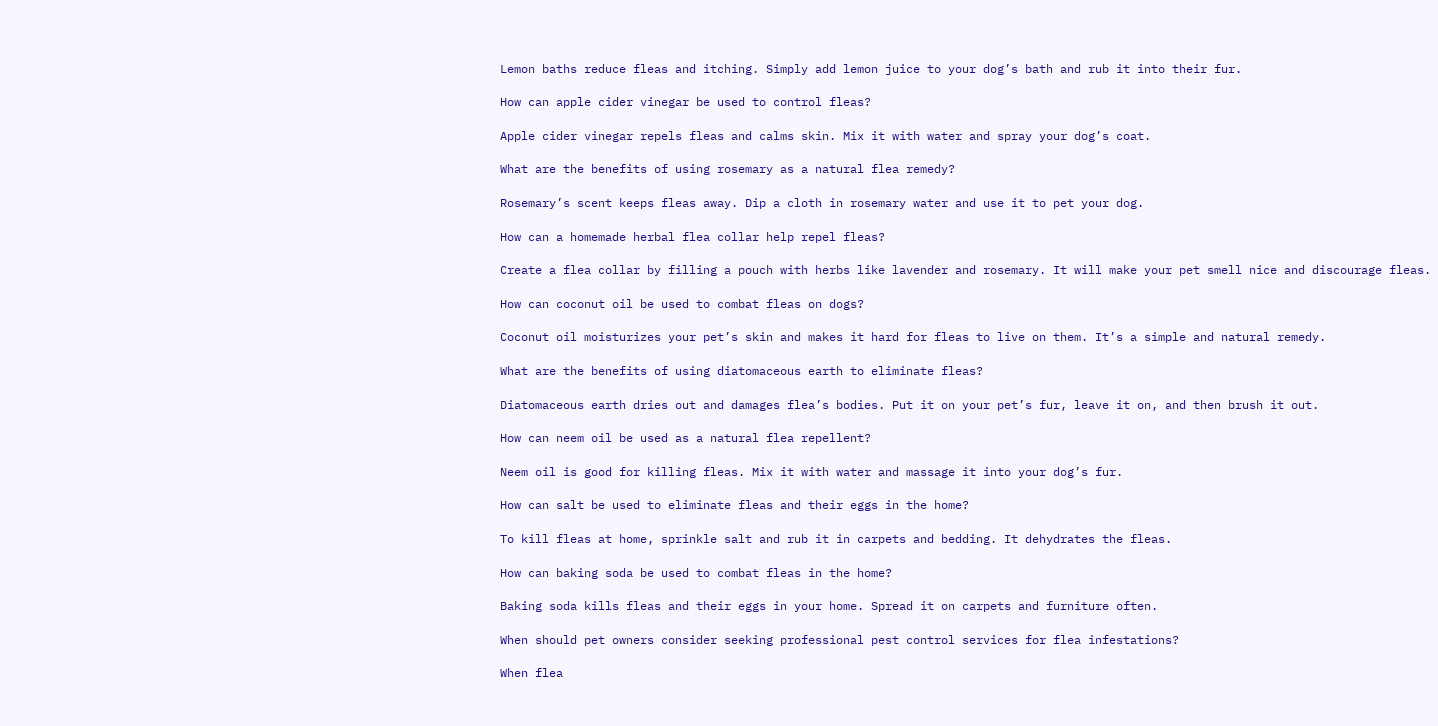Lemon baths reduce fleas and itching. Simply add lemon juice to your dog’s bath and rub it into their fur.

How can apple cider vinegar be used to control fleas?

Apple cider vinegar repels fleas and calms skin. Mix it with water and spray your dog’s coat.

What are the benefits of using rosemary as a natural flea remedy?

Rosemary’s scent keeps fleas away. Dip a cloth in rosemary water and use it to pet your dog.

How can a homemade herbal flea collar help repel fleas?

Create a flea collar by filling a pouch with herbs like lavender and rosemary. It will make your pet smell nice and discourage fleas.

How can coconut oil be used to combat fleas on dogs?

Coconut oil moisturizes your pet’s skin and makes it hard for fleas to live on them. It’s a simple and natural remedy.

What are the benefits of using diatomaceous earth to eliminate fleas?

Diatomaceous earth dries out and damages flea’s bodies. Put it on your pet’s fur, leave it on, and then brush it out.

How can neem oil be used as a natural flea repellent?

Neem oil is good for killing fleas. Mix it with water and massage it into your dog’s fur.

How can salt be used to eliminate fleas and their eggs in the home?

To kill fleas at home, sprinkle salt and rub it in carpets and bedding. It dehydrates the fleas.

How can baking soda be used to combat fleas in the home?

Baking soda kills fleas and their eggs in your home. Spread it on carpets and furniture often.

When should pet owners consider seeking professional pest control services for flea infestations?

When flea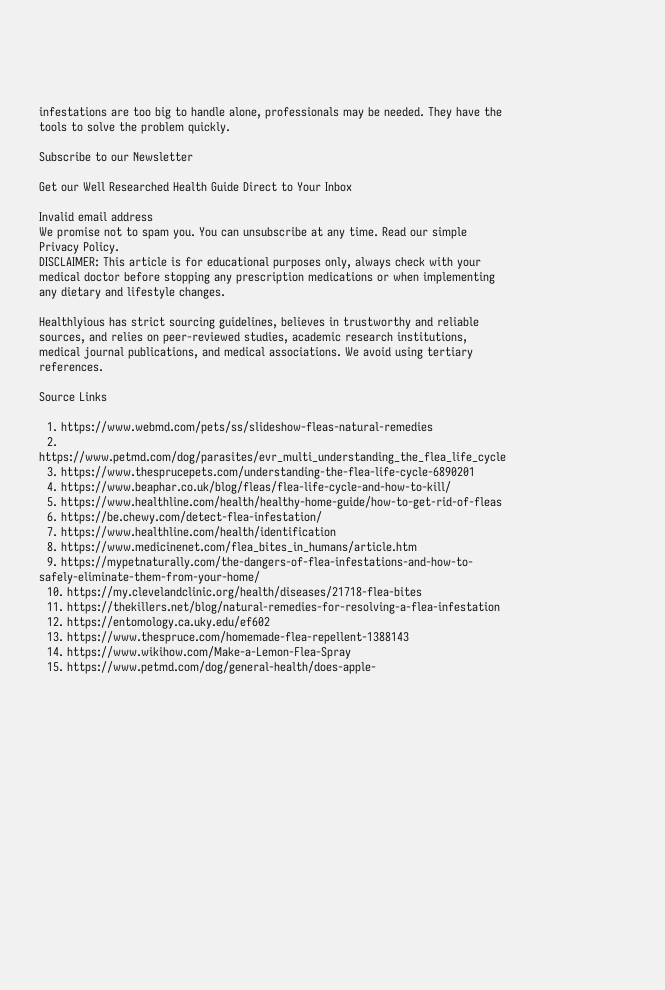infestations are too big to handle alone, professionals may be needed. They have the tools to solve the problem quickly.

Subscribe to our Newsletter

Get our Well Researched Health Guide Direct to Your Inbox

Invalid email address
We promise not to spam you. You can unsubscribe at any time. Read our simple Privacy Policy.
DISCLAIMER: This article is for educational purposes only, always check with your medical doctor before stopping any prescription medications or when implementing any dietary and lifestyle changes.

Healthlyious has strict sourcing guidelines, believes in trustworthy and reliable sources, and relies on peer-reviewed studies, academic research institutions, medical journal publications, and medical associations. We avoid using tertiary references.

Source Links

  1. https://www.webmd.com/pets/ss/slideshow-fleas-natural-remedies
  2. https://www.petmd.com/dog/parasites/evr_multi_understanding_the_flea_life_cycle
  3. https://www.thesprucepets.com/understanding-the-flea-life-cycle-6890201
  4. https://www.beaphar.co.uk/blog/fleas/flea-life-cycle-and-how-to-kill/
  5. https://www.healthline.com/health/healthy-home-guide/how-to-get-rid-of-fleas
  6. https://be.chewy.com/detect-flea-infestation/
  7. https://www.healthline.com/health/identification
  8. https://www.medicinenet.com/flea_bites_in_humans/article.htm
  9. https://mypetnaturally.com/the-dangers-of-flea-infestations-and-how-to-safely-eliminate-them-from-your-home/
  10. https://my.clevelandclinic.org/health/diseases/21718-flea-bites
  11. https://thekillers.net/blog/natural-remedies-for-resolving-a-flea-infestation
  12. https://entomology.ca.uky.edu/ef602
  13. https://www.thespruce.com/homemade-flea-repellent-1388143
  14. https://www.wikihow.com/Make-a-Lemon-Flea-Spray
  15. https://www.petmd.com/dog/general-health/does-apple-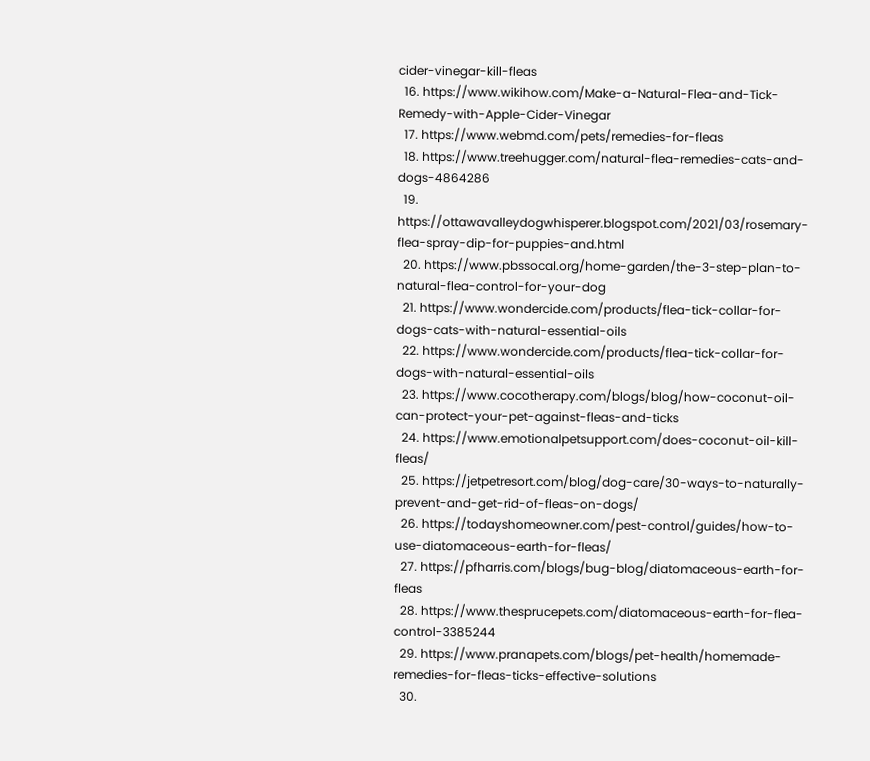cider-vinegar-kill-fleas
  16. https://www.wikihow.com/Make-a-Natural-Flea-and-Tick-Remedy-with-Apple-Cider-Vinegar
  17. https://www.webmd.com/pets/remedies-for-fleas
  18. https://www.treehugger.com/natural-flea-remedies-cats-and-dogs-4864286
  19. https://ottawavalleydogwhisperer.blogspot.com/2021/03/rosemary-flea-spray-dip-for-puppies-and.html
  20. https://www.pbssocal.org/home-garden/the-3-step-plan-to-natural-flea-control-for-your-dog
  21. https://www.wondercide.com/products/flea-tick-collar-for-dogs-cats-with-natural-essential-oils
  22. https://www.wondercide.com/products/flea-tick-collar-for-dogs-with-natural-essential-oils
  23. https://www.cocotherapy.com/blogs/blog/how-coconut-oil-can-protect-your-pet-against-fleas-and-ticks
  24. https://www.emotionalpetsupport.com/does-coconut-oil-kill-fleas/
  25. https://jetpetresort.com/blog/dog-care/30-ways-to-naturally-prevent-and-get-rid-of-fleas-on-dogs/
  26. https://todayshomeowner.com/pest-control/guides/how-to-use-diatomaceous-earth-for-fleas/
  27. https://pfharris.com/blogs/bug-blog/diatomaceous-earth-for-fleas
  28. https://www.thesprucepets.com/diatomaceous-earth-for-flea-control-3385244
  29. https://www.pranapets.com/blogs/pet-health/homemade-remedies-for-fleas-ticks-effective-solutions
  30.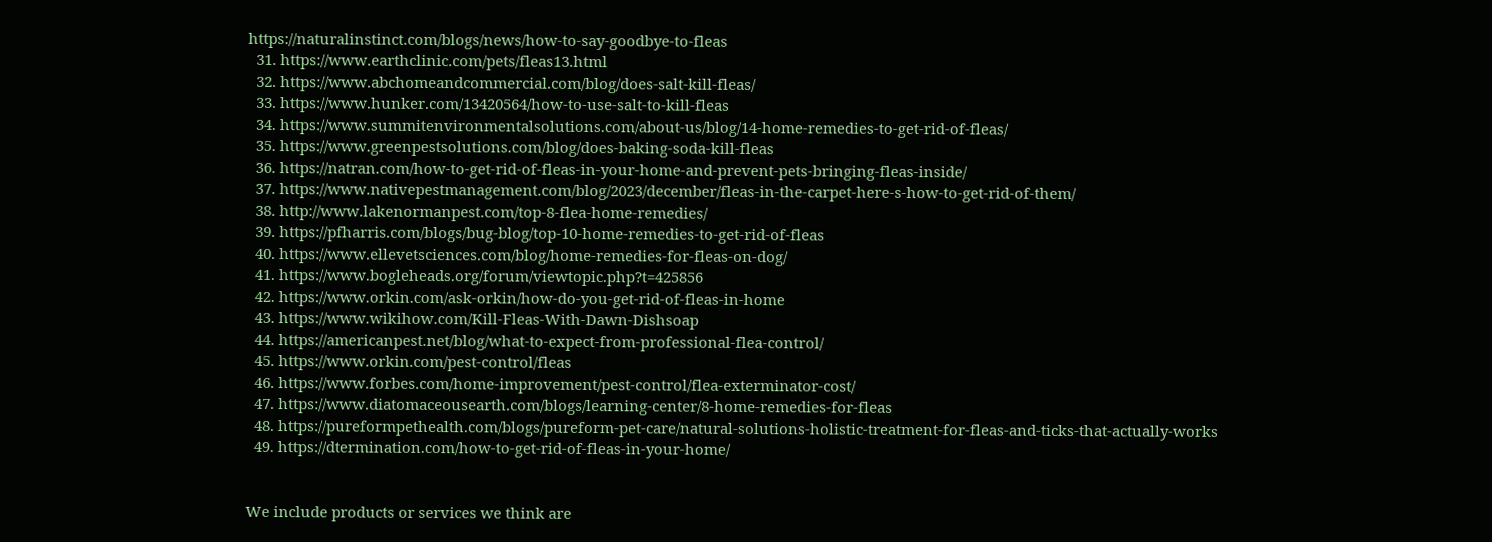https://naturalinstinct.com/blogs/news/how-to-say-goodbye-to-fleas
  31. https://www.earthclinic.com/pets/fleas13.html
  32. https://www.abchomeandcommercial.com/blog/does-salt-kill-fleas/
  33. https://www.hunker.com/13420564/how-to-use-salt-to-kill-fleas
  34. https://www.summitenvironmentalsolutions.com/about-us/blog/14-home-remedies-to-get-rid-of-fleas/
  35. https://www.greenpestsolutions.com/blog/does-baking-soda-kill-fleas
  36. https://natran.com/how-to-get-rid-of-fleas-in-your-home-and-prevent-pets-bringing-fleas-inside/
  37. https://www.nativepestmanagement.com/blog/2023/december/fleas-in-the-carpet-here-s-how-to-get-rid-of-them/
  38. http://www.lakenormanpest.com/top-8-flea-home-remedies/
  39. https://pfharris.com/blogs/bug-blog/top-10-home-remedies-to-get-rid-of-fleas
  40. https://www.ellevetsciences.com/blog/home-remedies-for-fleas-on-dog/
  41. https://www.bogleheads.org/forum/viewtopic.php?t=425856
  42. https://www.orkin.com/ask-orkin/how-do-you-get-rid-of-fleas-in-home
  43. https://www.wikihow.com/Kill-Fleas-With-Dawn-Dishsoap
  44. https://americanpest.net/blog/what-to-expect-from-professional-flea-control/
  45. https://www.orkin.com/pest-control/fleas
  46. https://www.forbes.com/home-improvement/pest-control/flea-exterminator-cost/
  47. https://www.diatomaceousearth.com/blogs/learning-center/8-home-remedies-for-fleas
  48. https://pureformpethealth.com/blogs/pureform-pet-care/natural-solutions-holistic-treatment-for-fleas-and-ticks-that-actually-works
  49. https://dtermination.com/how-to-get-rid-of-fleas-in-your-home/


We include products or services we think are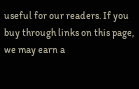useful for our readers. If you buy through links on this page, we may earn a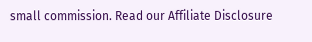small commission. Read our Affiliate Disclosure